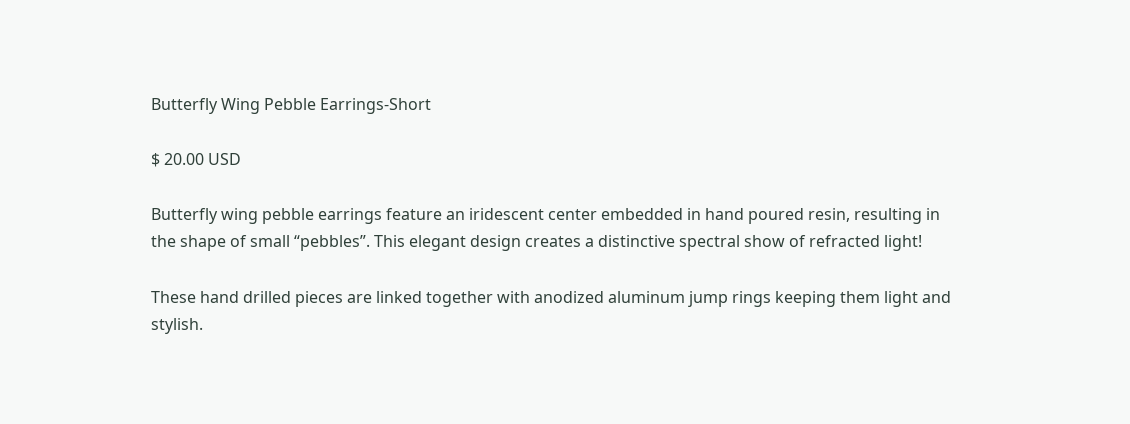Butterfly Wing Pebble Earrings-Short

$ 20.00 USD

Butterfly wing pebble earrings feature an iridescent center embedded in hand poured resin, resulting in the shape of small “pebbles”. This elegant design creates a distinctive spectral show of refracted light!

These hand drilled pieces are linked together with anodized aluminum jump rings keeping them light and stylish.